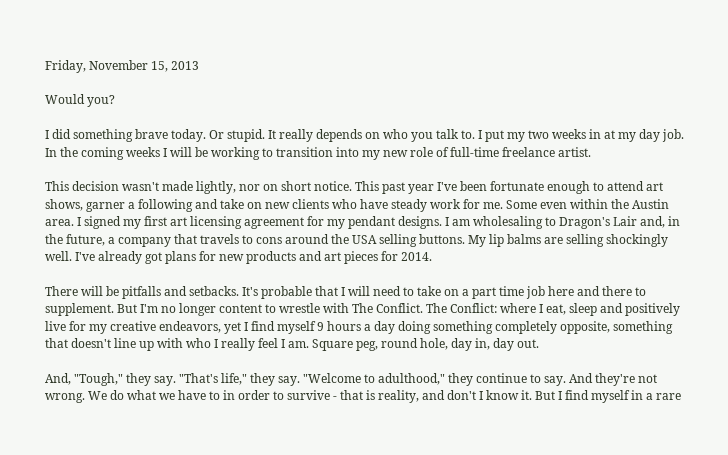Friday, November 15, 2013

Would you?

I did something brave today. Or stupid. It really depends on who you talk to. I put my two weeks in at my day job. In the coming weeks I will be working to transition into my new role of full-time freelance artist.

This decision wasn't made lightly, nor on short notice. This past year I've been fortunate enough to attend art shows, garner a following and take on new clients who have steady work for me. Some even within the Austin area. I signed my first art licensing agreement for my pendant designs. I am wholesaling to Dragon's Lair and, in the future, a company that travels to cons around the USA selling buttons. My lip balms are selling shockingly well. I've already got plans for new products and art pieces for 2014.

There will be pitfalls and setbacks. It's probable that I will need to take on a part time job here and there to supplement. But I'm no longer content to wrestle with The Conflict. The Conflict: where I eat, sleep and positively live for my creative endeavors, yet I find myself 9 hours a day doing something completely opposite, something that doesn't line up with who I really feel I am. Square peg, round hole, day in, day out.

And, "Tough," they say. "That's life," they say. "Welcome to adulthood," they continue to say. And they're not wrong. We do what we have to in order to survive - that is reality, and don't I know it. But I find myself in a rare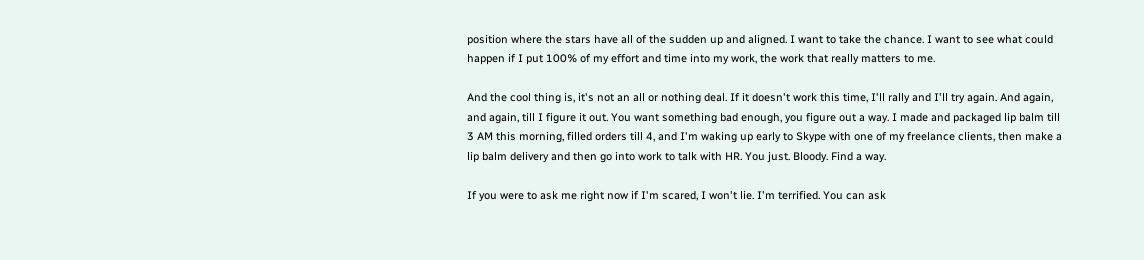position where the stars have all of the sudden up and aligned. I want to take the chance. I want to see what could happen if I put 100% of my effort and time into my work, the work that really matters to me.

And the cool thing is, it's not an all or nothing deal. If it doesn't work this time, I'll rally and I'll try again. And again, and again, till I figure it out. You want something bad enough, you figure out a way. I made and packaged lip balm till 3 AM this morning, filled orders till 4, and I'm waking up early to Skype with one of my freelance clients, then make a lip balm delivery and then go into work to talk with HR. You just. Bloody. Find a way.

If you were to ask me right now if I'm scared, I won't lie. I'm terrified. You can ask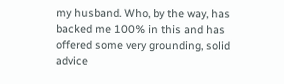my husband. Who, by the way, has backed me 100% in this and has offered some very grounding, solid advice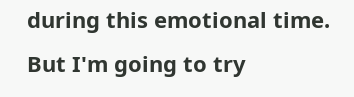during this emotional time. But I'm going to try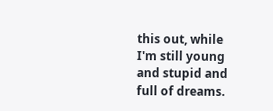this out, while I'm still young and stupid and full of dreams.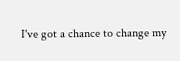I've got a chance to change my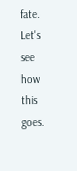fate. Let's see how this goes.